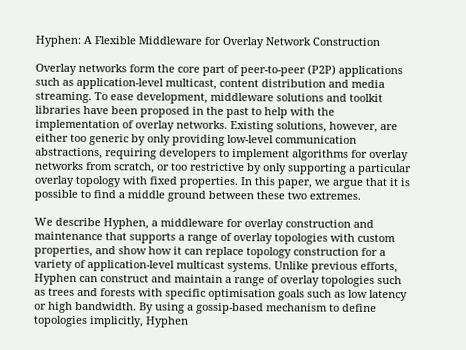Hyphen: A Flexible Middleware for Overlay Network Construction

Overlay networks form the core part of peer-to-peer (P2P) applications such as application-level multicast, content distribution and media streaming. To ease development, middleware solutions and toolkit libraries have been proposed in the past to help with the implementation of overlay networks. Existing solutions, however, are either too generic by only providing low-level communication abstractions, requiring developers to implement algorithms for overlay networks from scratch, or too restrictive by only supporting a particular overlay topology with fixed properties. In this paper, we argue that it is possible to find a middle ground between these two extremes.

We describe Hyphen, a middleware for overlay construction and maintenance that supports a range of overlay topologies with custom properties, and show how it can replace topology construction for a variety of application-level multicast systems. Unlike previous efforts, Hyphen can construct and maintain a range of overlay topologies such as trees and forests with specific optimisation goals such as low latency or high bandwidth. By using a gossip-based mechanism to define topologies implicitly, Hyphen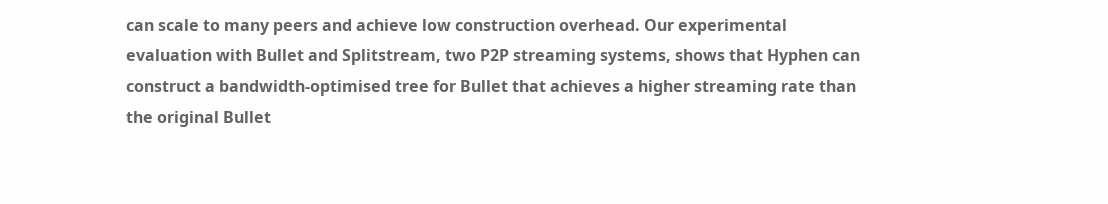can scale to many peers and achieve low construction overhead. Our experimental evaluation with Bullet and Splitstream, two P2P streaming systems, shows that Hyphen can construct a bandwidth-optimised tree for Bullet that achieves a higher streaming rate than the original Bullet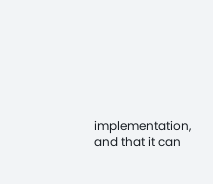implementation, and that it can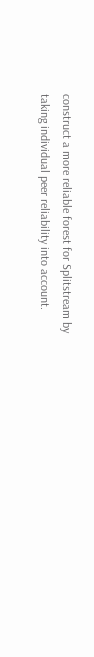construct a more reliable forest for Splitstream by taking individual peer reliability into account.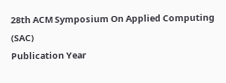28th ACM Symposium On Applied Computing (SAC)
Publication Year